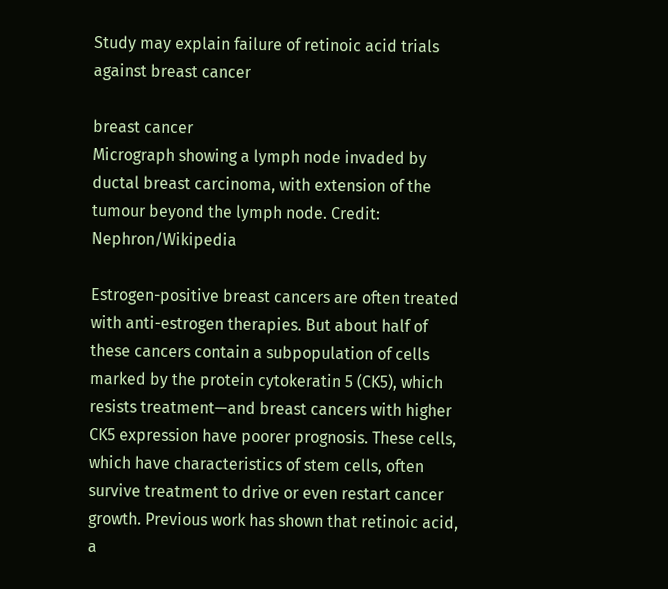Study may explain failure of retinoic acid trials against breast cancer

breast cancer
Micrograph showing a lymph node invaded by ductal breast carcinoma, with extension of the tumour beyond the lymph node. Credit: Nephron/Wikipedia

Estrogen-positive breast cancers are often treated with anti-estrogen therapies. But about half of these cancers contain a subpopulation of cells marked by the protein cytokeratin 5 (CK5), which resists treatment—and breast cancers with higher CK5 expression have poorer prognosis. These cells, which have characteristics of stem cells, often survive treatment to drive or even restart cancer growth. Previous work has shown that retinoic acid, a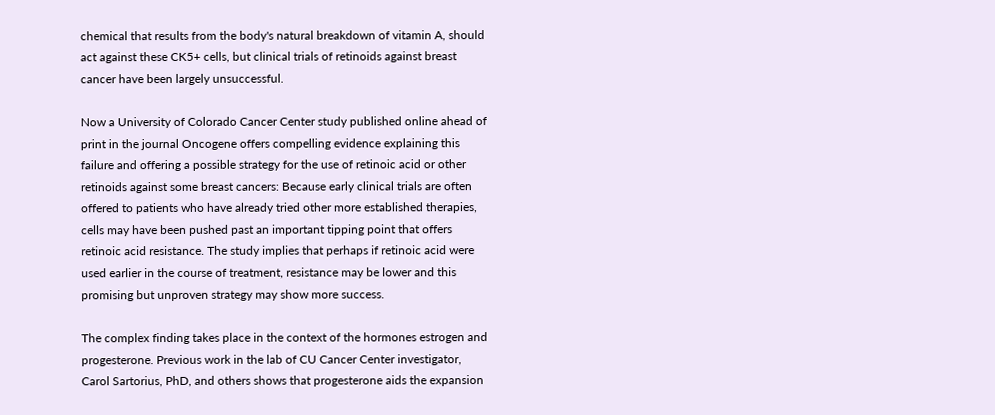chemical that results from the body's natural breakdown of vitamin A, should act against these CK5+ cells, but clinical trials of retinoids against breast cancer have been largely unsuccessful.

Now a University of Colorado Cancer Center study published online ahead of print in the journal Oncogene offers compelling evidence explaining this failure and offering a possible strategy for the use of retinoic acid or other retinoids against some breast cancers: Because early clinical trials are often offered to patients who have already tried other more established therapies, cells may have been pushed past an important tipping point that offers retinoic acid resistance. The study implies that perhaps if retinoic acid were used earlier in the course of treatment, resistance may be lower and this promising but unproven strategy may show more success.

The complex finding takes place in the context of the hormones estrogen and progesterone. Previous work in the lab of CU Cancer Center investigator, Carol Sartorius, PhD, and others shows that progesterone aids the expansion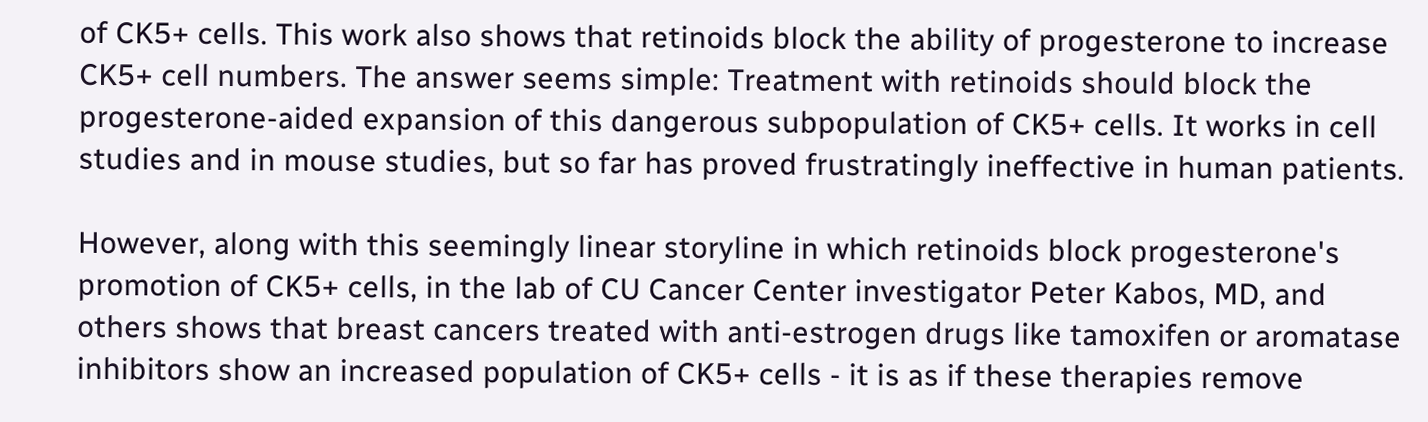of CK5+ cells. This work also shows that retinoids block the ability of progesterone to increase CK5+ cell numbers. The answer seems simple: Treatment with retinoids should block the progesterone-aided expansion of this dangerous subpopulation of CK5+ cells. It works in cell studies and in mouse studies, but so far has proved frustratingly ineffective in human patients.

However, along with this seemingly linear storyline in which retinoids block progesterone's promotion of CK5+ cells, in the lab of CU Cancer Center investigator Peter Kabos, MD, and others shows that breast cancers treated with anti-estrogen drugs like tamoxifen or aromatase inhibitors show an increased population of CK5+ cells - it is as if these therapies remove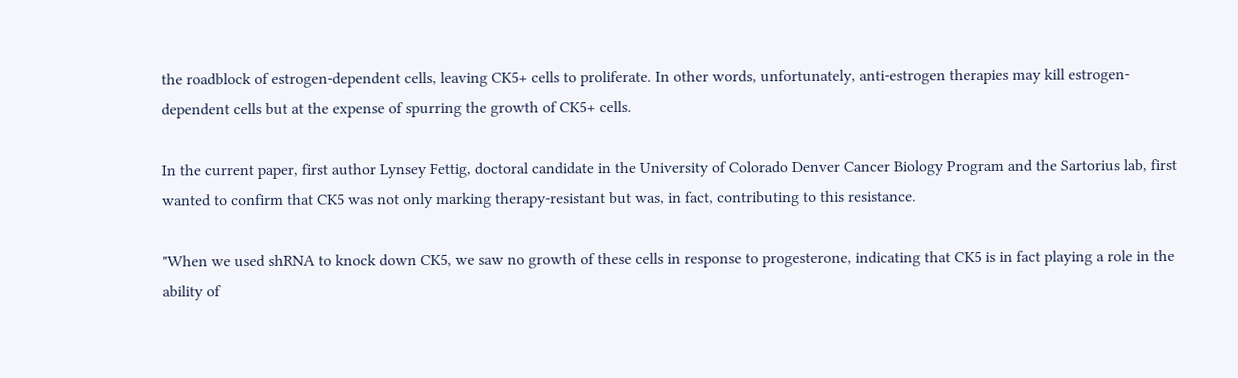the roadblock of estrogen-dependent cells, leaving CK5+ cells to proliferate. In other words, unfortunately, anti-estrogen therapies may kill estrogen-dependent cells but at the expense of spurring the growth of CK5+ cells.

In the current paper, first author Lynsey Fettig, doctoral candidate in the University of Colorado Denver Cancer Biology Program and the Sartorius lab, first wanted to confirm that CK5 was not only marking therapy-resistant but was, in fact, contributing to this resistance.

"When we used shRNA to knock down CK5, we saw no growth of these cells in response to progesterone, indicating that CK5 is in fact playing a role in the ability of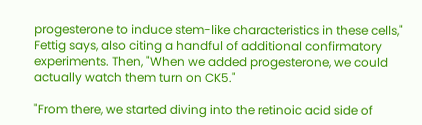progesterone to induce stem-like characteristics in these cells," Fettig says, also citing a handful of additional confirmatory experiments. Then, "When we added progesterone, we could actually watch them turn on CK5."

"From there, we started diving into the retinoic acid side of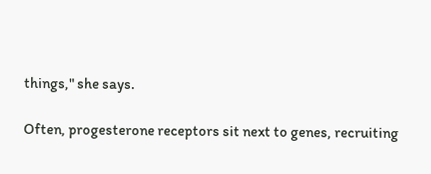things," she says.

Often, progesterone receptors sit next to genes, recruiting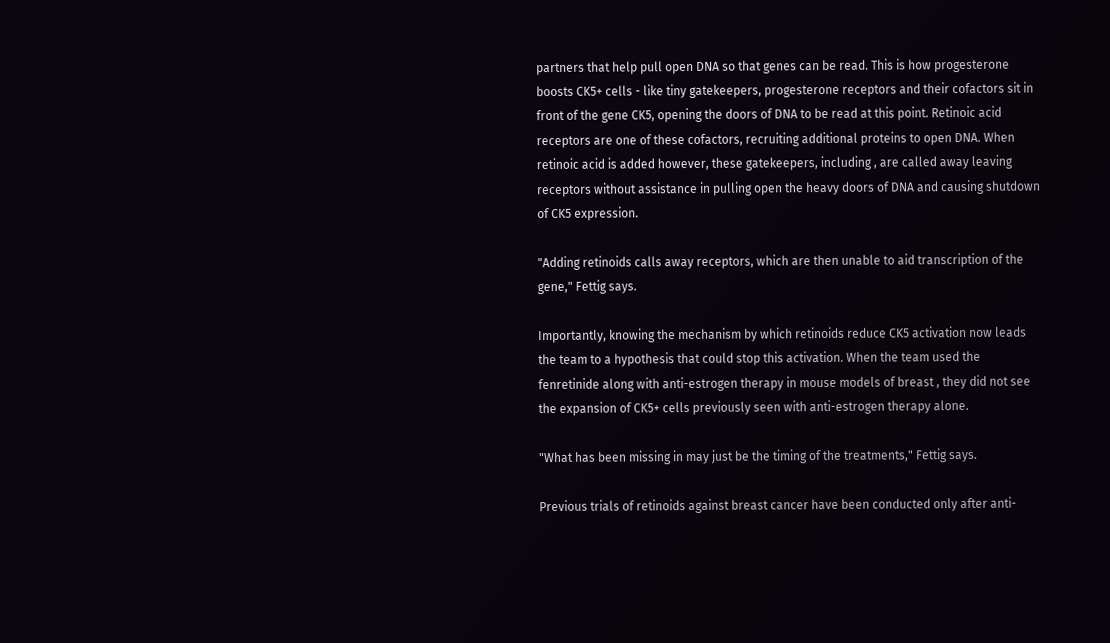partners that help pull open DNA so that genes can be read. This is how progesterone boosts CK5+ cells - like tiny gatekeepers, progesterone receptors and their cofactors sit in front of the gene CK5, opening the doors of DNA to be read at this point. Retinoic acid receptors are one of these cofactors, recruiting additional proteins to open DNA. When retinoic acid is added however, these gatekeepers, including , are called away leaving receptors without assistance in pulling open the heavy doors of DNA and causing shutdown of CK5 expression.

"Adding retinoids calls away receptors, which are then unable to aid transcription of the gene," Fettig says.

Importantly, knowing the mechanism by which retinoids reduce CK5 activation now leads the team to a hypothesis that could stop this activation. When the team used the fenretinide along with anti-estrogen therapy in mouse models of breast , they did not see the expansion of CK5+ cells previously seen with anti-estrogen therapy alone.

"What has been missing in may just be the timing of the treatments," Fettig says.

Previous trials of retinoids against breast cancer have been conducted only after anti-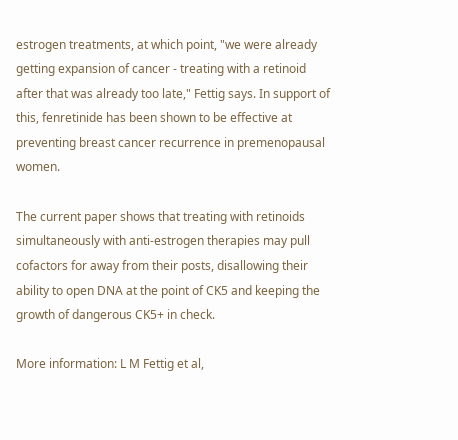estrogen treatments, at which point, "we were already getting expansion of cancer - treating with a retinoid after that was already too late," Fettig says. In support of this, fenretinide has been shown to be effective at preventing breast cancer recurrence in premenopausal women.

The current paper shows that treating with retinoids simultaneously with anti-estrogen therapies may pull cofactors for away from their posts, disallowing their ability to open DNA at the point of CK5 and keeping the growth of dangerous CK5+ in check.

More information: L M Fettig et al,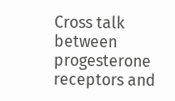Cross talk between progesterone receptors and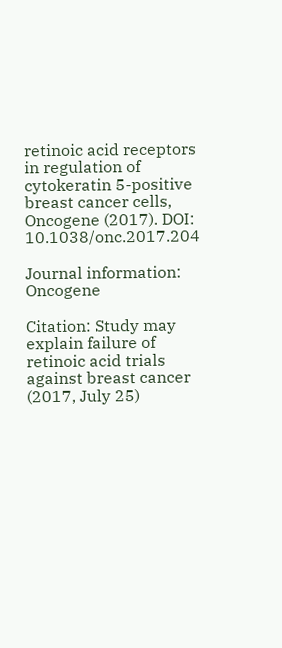retinoic acid receptors in regulation of cytokeratin 5-positive breast cancer cells, Oncogene (2017). DOI: 10.1038/onc.2017.204

Journal information: Oncogene

Citation: Study may explain failure of retinoic acid trials against breast cancer (2017, July 25)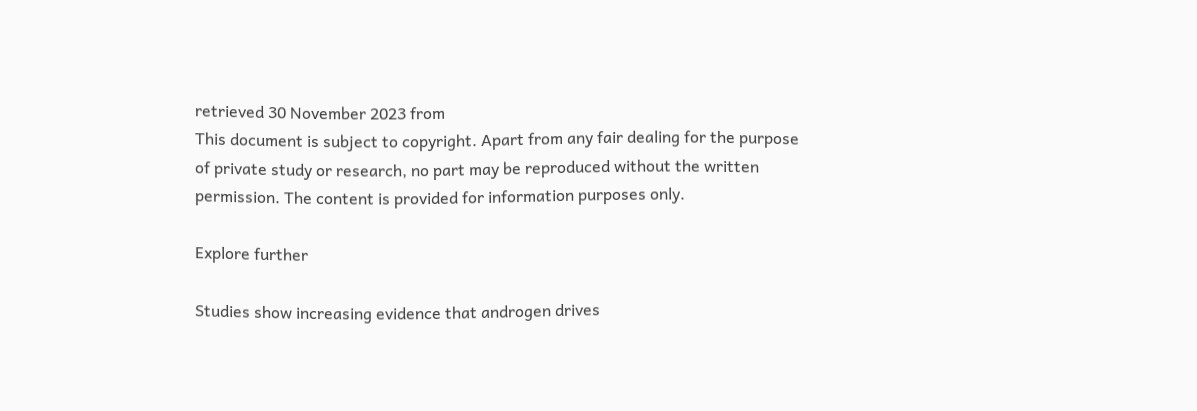retrieved 30 November 2023 from
This document is subject to copyright. Apart from any fair dealing for the purpose of private study or research, no part may be reproduced without the written permission. The content is provided for information purposes only.

Explore further

Studies show increasing evidence that androgen drives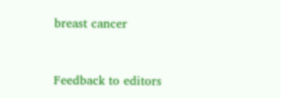breast cancer


Feedback to editors